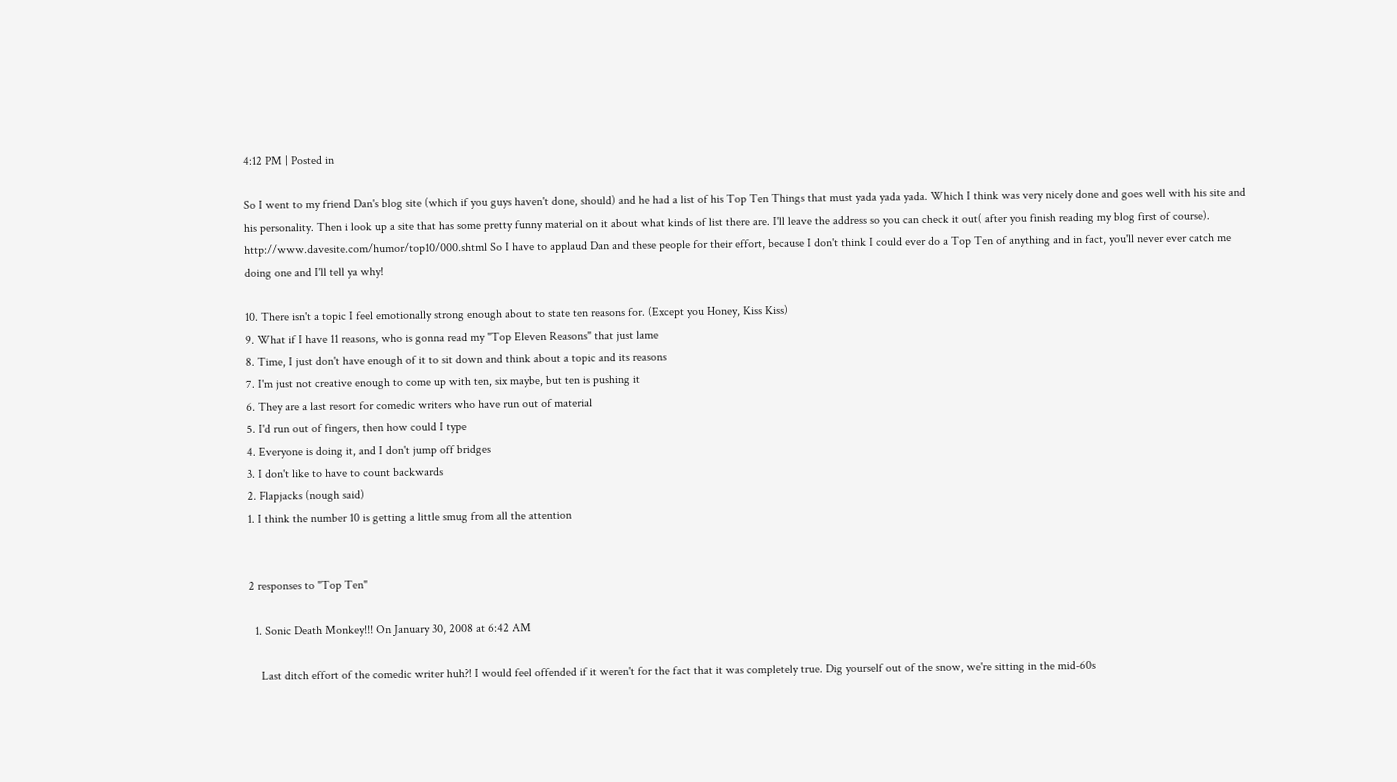4:12 PM | Posted in

So I went to my friend Dan's blog site (which if you guys haven't done, should) and he had a list of his Top Ten Things that must yada yada yada. Which I think was very nicely done and goes well with his site and his personality. Then i look up a site that has some pretty funny material on it about what kinds of list there are. I'll leave the address so you can check it out( after you finish reading my blog first of course). http://www.davesite.com/humor/top10/000.shtml So I have to applaud Dan and these people for their effort, because I don't think I could ever do a Top Ten of anything and in fact, you'll never ever catch me doing one and I'll tell ya why!

10. There isn't a topic I feel emotionally strong enough about to state ten reasons for. (Except you Honey, Kiss Kiss)
9. What if I have 11 reasons, who is gonna read my "Top Eleven Reasons" that just lame
8. Time, I just don't have enough of it to sit down and think about a topic and its reasons
7. I'm just not creative enough to come up with ten, six maybe, but ten is pushing it
6. They are a last resort for comedic writers who have run out of material
5. I'd run out of fingers, then how could I type
4. Everyone is doing it, and I don't jump off bridges
3. I don't like to have to count backwards
2. Flapjacks (nough said)
1. I think the number 10 is getting a little smug from all the attention


2 responses to "Top Ten"

  1. Sonic Death Monkey!!! On January 30, 2008 at 6:42 AM

    Last ditch effort of the comedic writer huh?! I would feel offended if it weren't for the fact that it was completely true. Dig yourself out of the snow, we're sitting in the mid-60s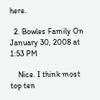here.

  2. Bowles Family On January 30, 2008 at 1:53 PM

    Nice. I think most top ten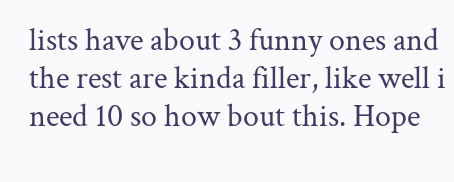lists have about 3 funny ones and the rest are kinda filler, like well i need 10 so how bout this. Hope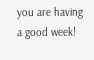you are having a good week!